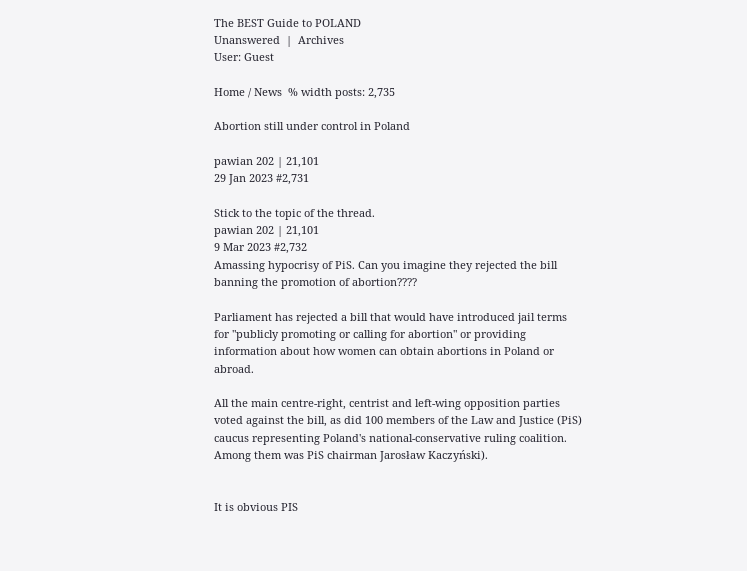The BEST Guide to POLAND
Unanswered  |  Archives
User: Guest

Home / News  % width posts: 2,735

Abortion still under control in Poland

pawian 202 | 21,101
29 Jan 2023 #2,731

Stick to the topic of the thread.
pawian 202 | 21,101
9 Mar 2023 #2,732
Amassing hypocrisy of PiS. Can you imagine they rejected the bill banning the promotion of abortion????

Parliament has rejected a bill that would have introduced jail terms for "publicly promoting or calling for abortion" or providing information about how women can obtain abortions in Poland or abroad.

All the main centre-right, centrist and left-wing opposition parties voted against the bill, as did 100 members of the Law and Justice (PiS) caucus representing Poland's national-conservative ruling coalition. Among them was PiS chairman Jarosław Kaczyński).


It is obvious PIS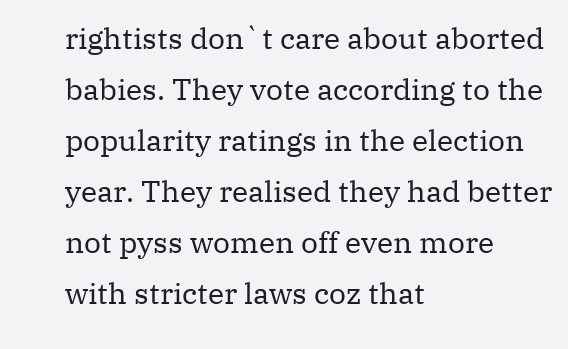rightists don`t care about aborted babies. They vote according to the popularity ratings in the election year. They realised they had better not pyss women off even more with stricter laws coz that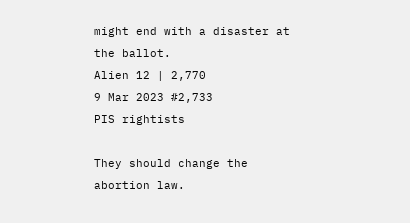might end with a disaster at the ballot.
Alien 12 | 2,770
9 Mar 2023 #2,733
PIS rightists

They should change the abortion law.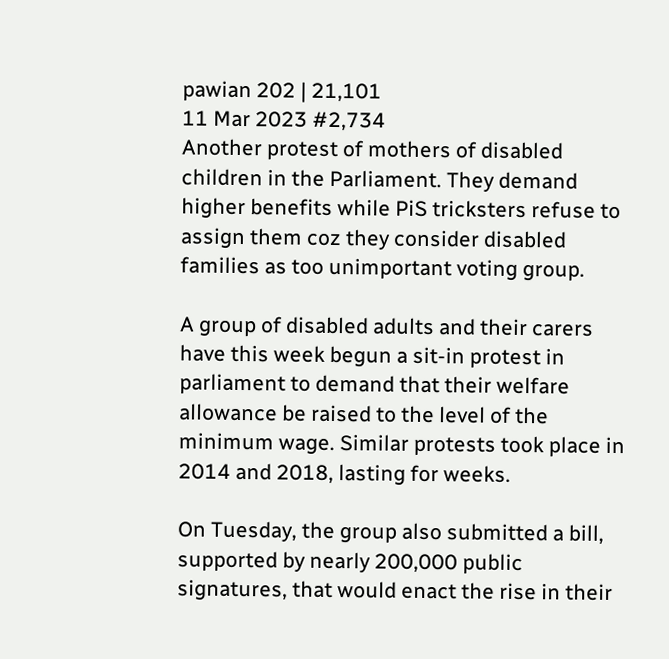pawian 202 | 21,101
11 Mar 2023 #2,734
Another protest of mothers of disabled children in the Parliament. They demand higher benefits while PiS tricksters refuse to assign them coz they consider disabled families as too unimportant voting group.

A group of disabled adults and their carers have this week begun a sit-in protest in parliament to demand that their welfare allowance be raised to the level of the minimum wage. Similar protests took place in 2014 and 2018, lasting for weeks.

On Tuesday, the group also submitted a bill, supported by nearly 200,000 public signatures, that would enact the rise in their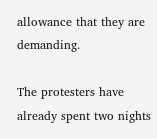allowance that they are demanding.

The protesters have already spent two nights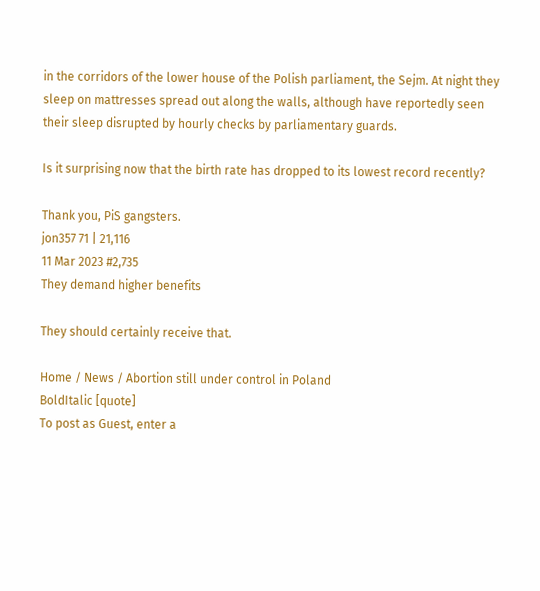in the corridors of the lower house of the Polish parliament, the Sejm. At night they sleep on mattresses spread out along the walls, although have reportedly seen their sleep disrupted by hourly checks by parliamentary guards.

Is it surprising now that the birth rate has dropped to its lowest record recently?

Thank you, PiS gangsters.
jon357 71 | 21,116
11 Mar 2023 #2,735
They demand higher benefits

They should certainly receive that.

Home / News / Abortion still under control in Poland
BoldItalic [quote]
To post as Guest, enter a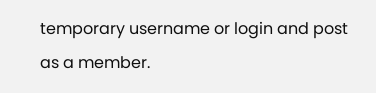temporary username or login and post as a member.